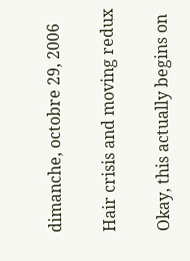dimanche, octobre 29, 2006

Hair crisis and moving redux

Okay, this actually begins on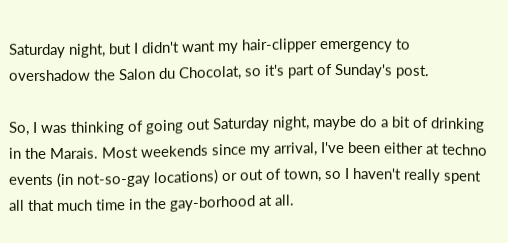Saturday night, but I didn't want my hair-clipper emergency to overshadow the Salon du Chocolat, so it's part of Sunday's post.

So, I was thinking of going out Saturday night, maybe do a bit of drinking in the Marais. Most weekends since my arrival, I've been either at techno events (in not-so-gay locations) or out of town, so I haven't really spent all that much time in the gay-borhood at all.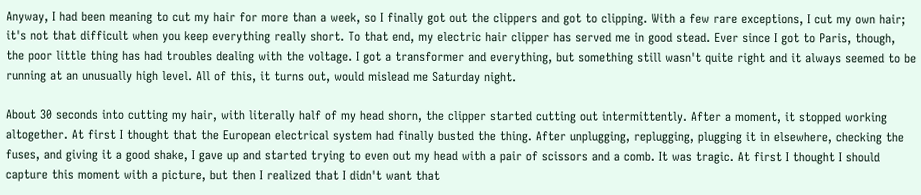Anyway, I had been meaning to cut my hair for more than a week, so I finally got out the clippers and got to clipping. With a few rare exceptions, I cut my own hair; it's not that difficult when you keep everything really short. To that end, my electric hair clipper has served me in good stead. Ever since I got to Paris, though, the poor little thing has had troubles dealing with the voltage. I got a transformer and everything, but something still wasn't quite right and it always seemed to be running at an unusually high level. All of this, it turns out, would mislead me Saturday night.

About 30 seconds into cutting my hair, with literally half of my head shorn, the clipper started cutting out intermittently. After a moment, it stopped working altogether. At first I thought that the European electrical system had finally busted the thing. After unplugging, replugging, plugging it in elsewhere, checking the fuses, and giving it a good shake, I gave up and started trying to even out my head with a pair of scissors and a comb. It was tragic. At first I thought I should capture this moment with a picture, but then I realized that I didn't want that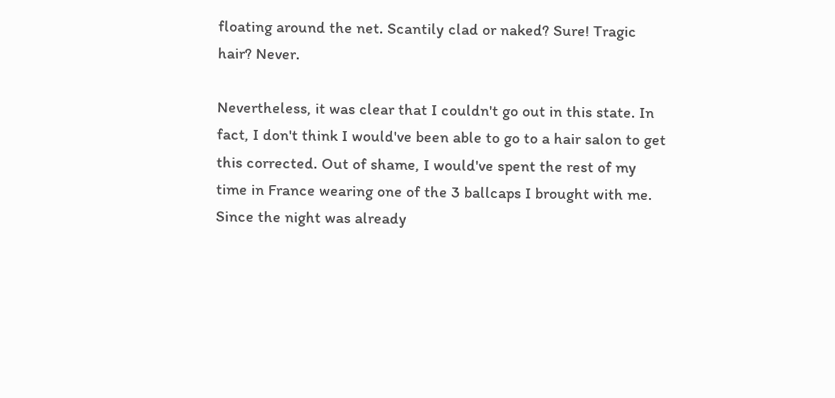floating around the net. Scantily clad or naked? Sure! Tragic hair? Never.

Nevertheless, it was clear that I couldn't go out in this state. In fact, I don't think I would've been able to go to a hair salon to get this corrected. Out of shame, I would've spent the rest of my time in France wearing one of the 3 ballcaps I brought with me. Since the night was already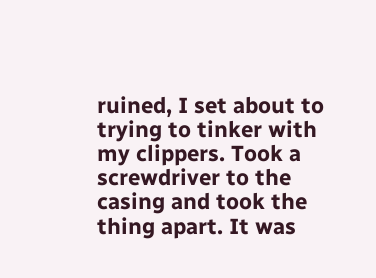ruined, I set about to trying to tinker with my clippers. Took a screwdriver to the casing and took the thing apart. It was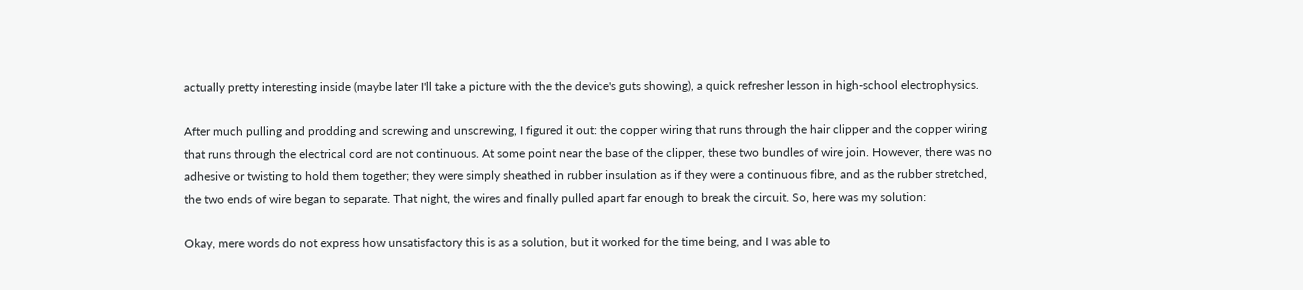actually pretty interesting inside (maybe later I'll take a picture with the the device's guts showing), a quick refresher lesson in high-school electrophysics.

After much pulling and prodding and screwing and unscrewing, I figured it out: the copper wiring that runs through the hair clipper and the copper wiring that runs through the electrical cord are not continuous. At some point near the base of the clipper, these two bundles of wire join. However, there was no adhesive or twisting to hold them together; they were simply sheathed in rubber insulation as if they were a continuous fibre, and as the rubber stretched, the two ends of wire began to separate. That night, the wires and finally pulled apart far enough to break the circuit. So, here was my solution:

Okay, mere words do not express how unsatisfactory this is as a solution, but it worked for the time being, and I was able to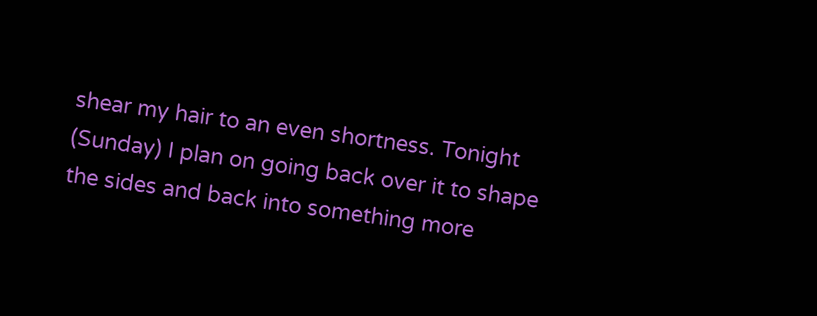shear my hair to an even shortness. Tonight (Sunday) I plan on going back over it to shape the sides and back into something more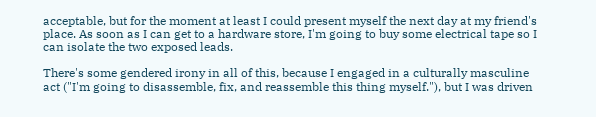acceptable, but for the moment at least I could present myself the next day at my friend's place. As soon as I can get to a hardware store, I'm going to buy some electrical tape so I can isolate the two exposed leads.

There's some gendered irony in all of this, because I engaged in a culturally masculine act ("I'm going to disassemble, fix, and reassemble this thing myself."), but I was driven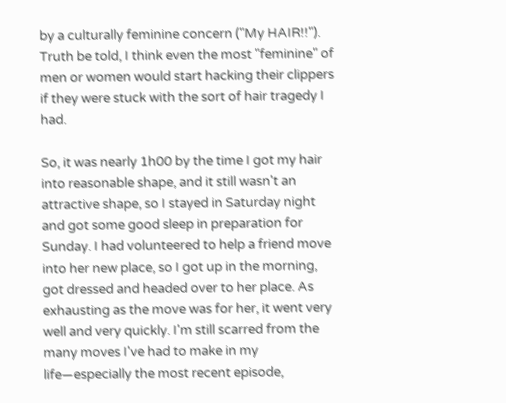by a culturally feminine concern ("My HAIR!!"). Truth be told, I think even the most "feminine" of men or women would start hacking their clippers if they were stuck with the sort of hair tragedy I had.

So, it was nearly 1h00 by the time I got my hair into reasonable shape, and it still wasn't an attractive shape, so I stayed in Saturday night and got some good sleep in preparation for Sunday. I had volunteered to help a friend move into her new place, so I got up in the morning, got dressed and headed over to her place. As exhausting as the move was for her, it went very well and very quickly. I'm still scarred from the many moves I've had to make in my life—especially the most recent episode,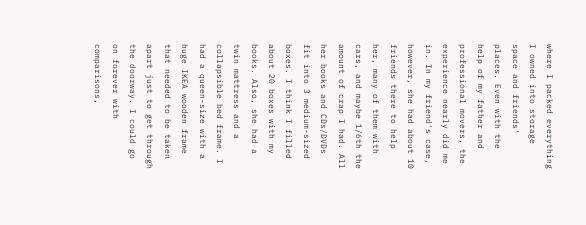where I packed everything I owned into storage space and friends' places. Even with the help of my father and professional movers, the experience nearly did me in. In my friend's case, however, she had about 10 friends there to help her, many of them with cars, and maybe 1/6th the amount of crap I had. All her books and CDs/DVDs fit into 3 medium-sized boxes. I think I filled about 20 boxes with my books. Also, she had a twin mattress and a collapsible bed frame. I had a queen-size with a huge IKEA wooden frame that needed to be taken apart just to get through the doorway. I could go on forever with comparisons,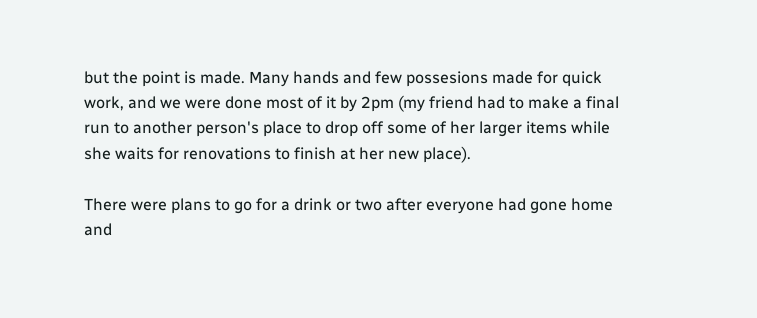but the point is made. Many hands and few possesions made for quick work, and we were done most of it by 2pm (my friend had to make a final run to another person's place to drop off some of her larger items while she waits for renovations to finish at her new place).

There were plans to go for a drink or two after everyone had gone home and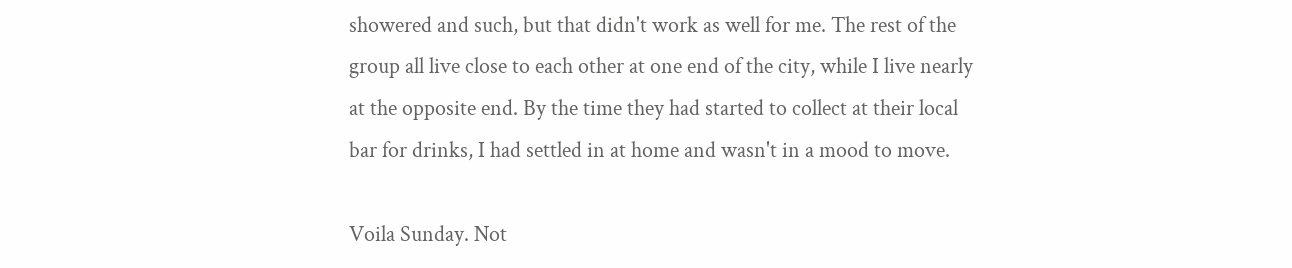showered and such, but that didn't work as well for me. The rest of the group all live close to each other at one end of the city, while I live nearly at the opposite end. By the time they had started to collect at their local bar for drinks, I had settled in at home and wasn't in a mood to move.

Voila Sunday. Not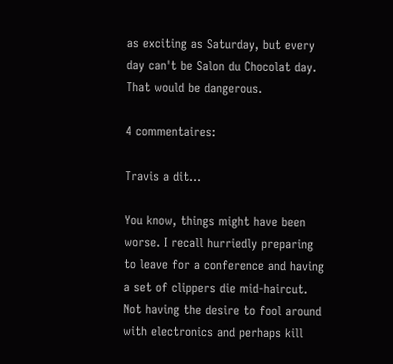as exciting as Saturday, but every day can't be Salon du Chocolat day. That would be dangerous.

4 commentaires:

Travis a dit…

You know, things might have been worse. I recall hurriedly preparing to leave for a conference and having a set of clippers die mid-haircut. Not having the desire to fool around with electronics and perhaps kill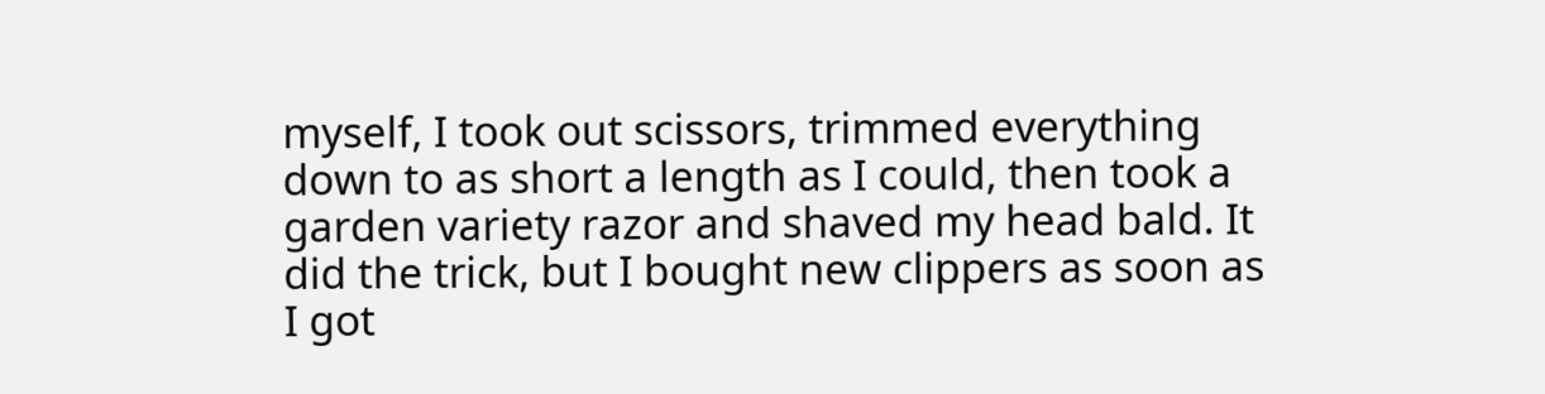myself, I took out scissors, trimmed everything down to as short a length as I could, then took a garden variety razor and shaved my head bald. It did the trick, but I bought new clippers as soon as I got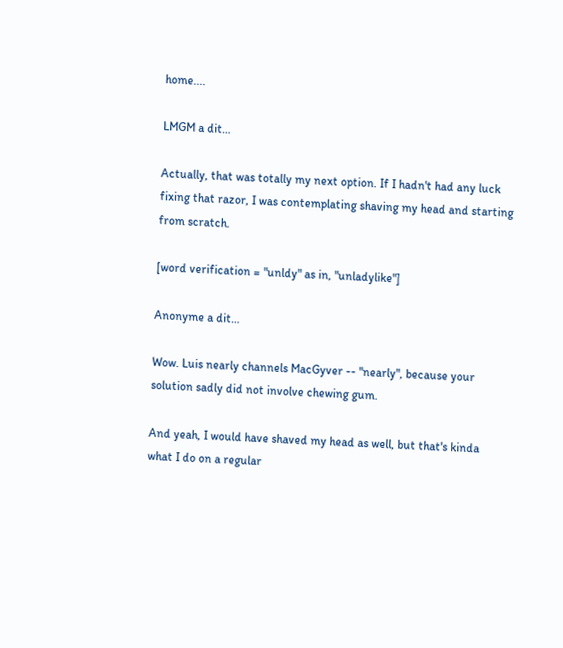home....

LMGM a dit…

Actually, that was totally my next option. If I hadn't had any luck fixing that razor, I was contemplating shaving my head and starting from scratch.

[word verification = "unldy" as in, "unladylike"]

Anonyme a dit…

Wow. Luis nearly channels MacGyver -- "nearly", because your solution sadly did not involve chewing gum.

And yeah, I would have shaved my head as well, but that's kinda what I do on a regular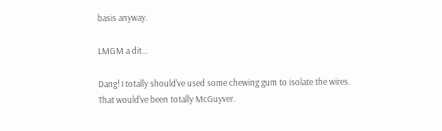basis anyway.

LMGM a dit…

Dang! I totally should've used some chewing gum to isolate the wires. That would've been totally McGuyver.